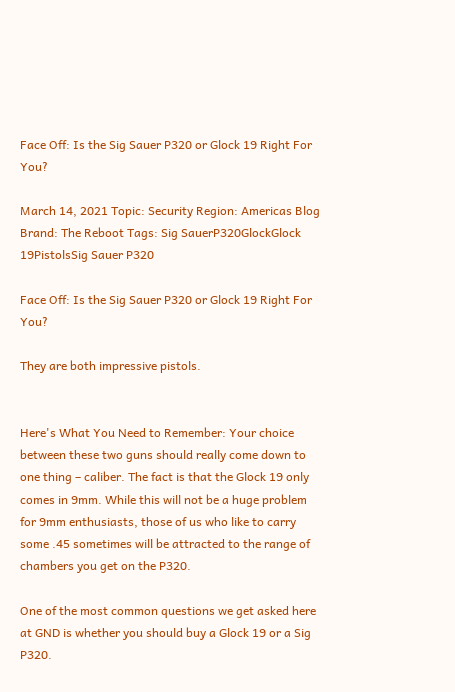Face Off: Is the Sig Sauer P320 or Glock 19 Right For You?

March 14, 2021 Topic: Security Region: Americas Blog Brand: The Reboot Tags: Sig SauerP320GlockGlock 19PistolsSig Sauer P320

Face Off: Is the Sig Sauer P320 or Glock 19 Right For You?

They are both impressive pistols.


Here's What You Need to Remember: Your choice between these two guns should really come down to one thing – caliber. The fact is that the Glock 19 only comes in 9mm. While this will not be a huge problem for 9mm enthusiasts, those of us who like to carry some .45 sometimes will be attracted to the range of chambers you get on the P320.

One of the most common questions we get asked here at GND is whether you should buy a Glock 19 or a Sig P320.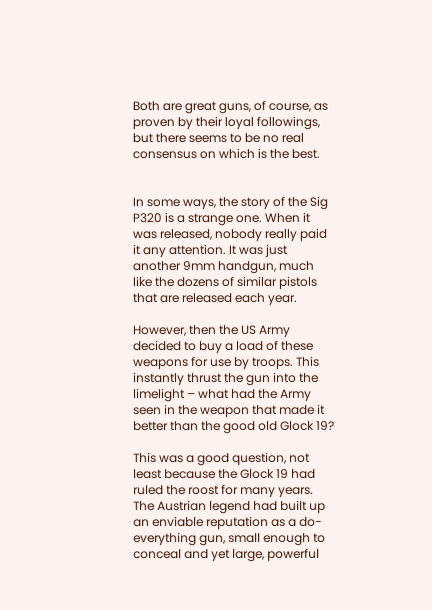Both are great guns, of course, as proven by their loyal followings, but there seems to be no real consensus on which is the best.


In some ways, the story of the Sig P320 is a strange one. When it was released, nobody really paid it any attention. It was just another 9mm handgun, much like the dozens of similar pistols that are released each year.

However, then the US Army decided to buy a load of these weapons for use by troops. This instantly thrust the gun into the limelight – what had the Army seen in the weapon that made it better than the good old Glock 19?

This was a good question, not least because the Glock 19 had ruled the roost for many years. The Austrian legend had built up an enviable reputation as a do-everything gun, small enough to conceal and yet large, powerful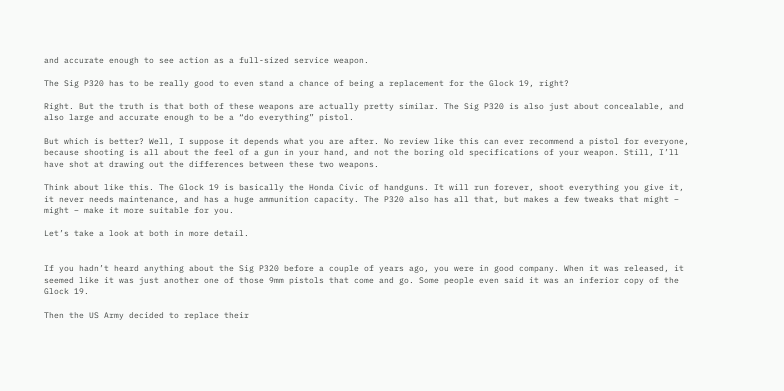and accurate enough to see action as a full-sized service weapon.

The Sig P320 has to be really good to even stand a chance of being a replacement for the Glock 19, right?

Right. But the truth is that both of these weapons are actually pretty similar. The Sig P320 is also just about concealable, and also large and accurate enough to be a “do everything” pistol.

But which is better? Well, I suppose it depends what you are after. No review like this can ever recommend a pistol for everyone, because shooting is all about the feel of a gun in your hand, and not the boring old specifications of your weapon. Still, I’ll have shot at drawing out the differences between these two weapons.

Think about like this. The Glock 19 is basically the Honda Civic of handguns. It will run forever, shoot everything you give it, it never needs maintenance, and has a huge ammunition capacity. The P320 also has all that, but makes a few tweaks that might – might – make it more suitable for you.

Let’s take a look at both in more detail.


If you hadn’t heard anything about the Sig P320 before a couple of years ago, you were in good company. When it was released, it seemed like it was just another one of those 9mm pistols that come and go. Some people even said it was an inferior copy of the Glock 19.

Then the US Army decided to replace their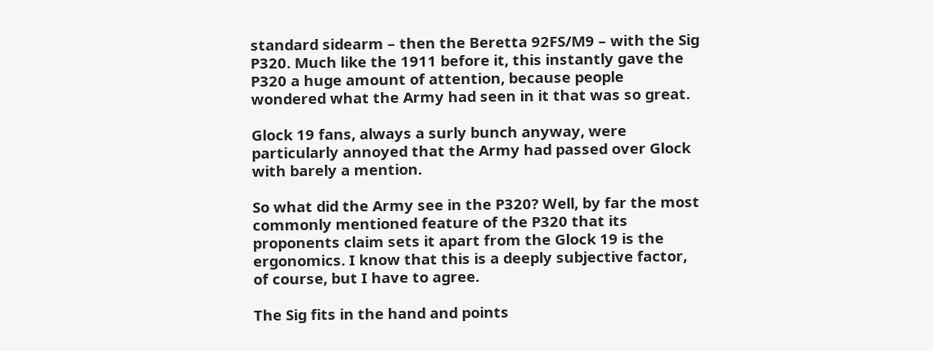standard sidearm – then the Beretta 92FS/M9 – with the Sig P320. Much like the 1911 before it, this instantly gave the P320 a huge amount of attention, because people wondered what the Army had seen in it that was so great.

Glock 19 fans, always a surly bunch anyway, were particularly annoyed that the Army had passed over Glock with barely a mention.

So what did the Army see in the P320? Well, by far the most commonly mentioned feature of the P320 that its proponents claim sets it apart from the Glock 19 is the ergonomics. I know that this is a deeply subjective factor, of course, but I have to agree.

The Sig fits in the hand and points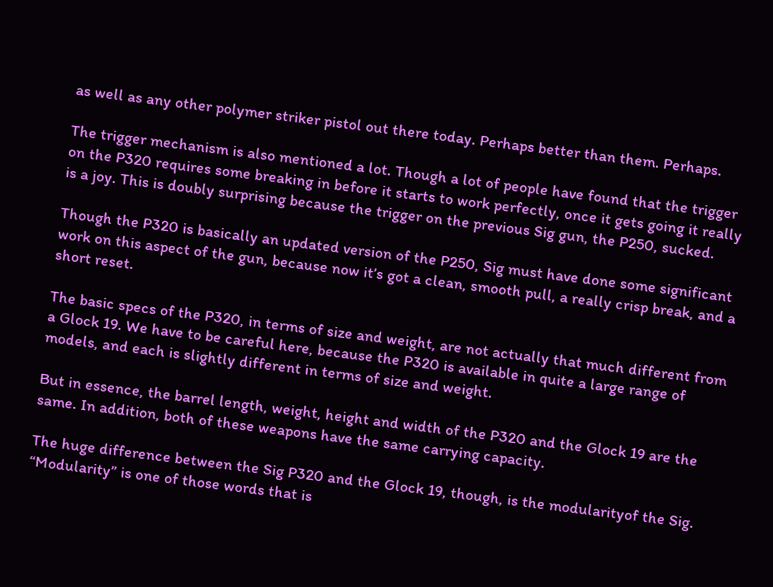as well as any other polymer striker pistol out there today. Perhaps better than them. Perhaps.

The trigger mechanism is also mentioned a lot. Though a lot of people have found that the trigger on the P320 requires some breaking in before it starts to work perfectly, once it gets going it really is a joy. This is doubly surprising because the trigger on the previous Sig gun, the P250, sucked.

Though the P320 is basically an updated version of the P250, Sig must have done some significant work on this aspect of the gun, because now it’s got a clean, smooth pull, a really crisp break, and a short reset.

The basic specs of the P320, in terms of size and weight, are not actually that much different from a Glock 19. We have to be careful here, because the P320 is available in quite a large range of models, and each is slightly different in terms of size and weight.

But in essence, the barrel length, weight, height and width of the P320 and the Glock 19 are the same. In addition, both of these weapons have the same carrying capacity.

The huge difference between the Sig P320 and the Glock 19, though, is the modularityof the Sig. “Modularity” is one of those words that is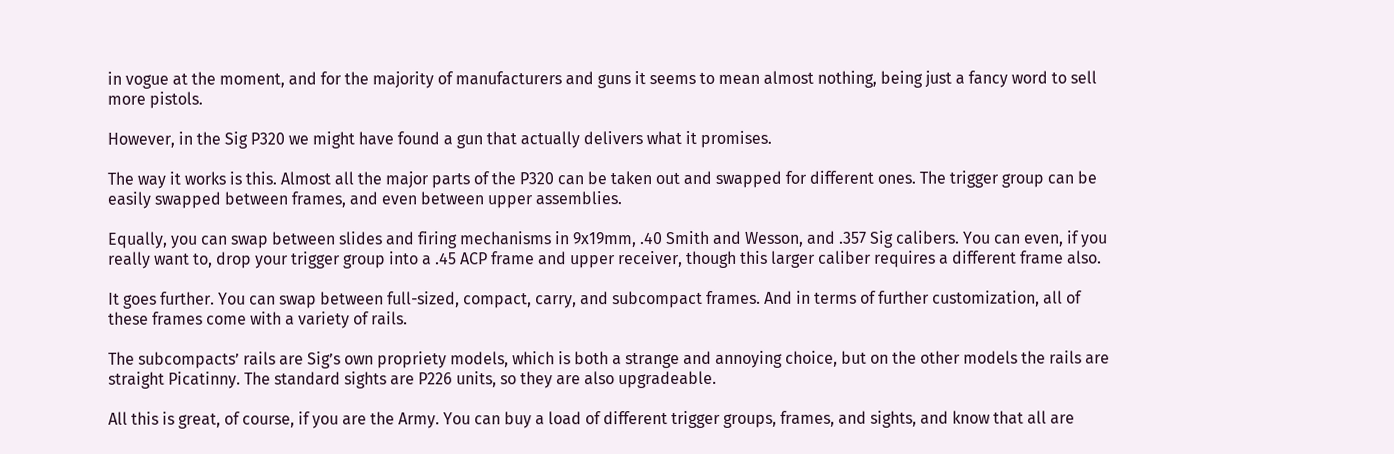in vogue at the moment, and for the majority of manufacturers and guns it seems to mean almost nothing, being just a fancy word to sell more pistols.

However, in the Sig P320 we might have found a gun that actually delivers what it promises.

The way it works is this. Almost all the major parts of the P320 can be taken out and swapped for different ones. The trigger group can be easily swapped between frames, and even between upper assemblies.

Equally, you can swap between slides and firing mechanisms in 9x19mm, .40 Smith and Wesson, and .357 Sig calibers. You can even, if you really want to, drop your trigger group into a .45 ACP frame and upper receiver, though this larger caliber requires a different frame also.

It goes further. You can swap between full-sized, compact, carry, and subcompact frames. And in terms of further customization, all of these frames come with a variety of rails.

The subcompacts’ rails are Sig’s own propriety models, which is both a strange and annoying choice, but on the other models the rails are straight Picatinny. The standard sights are P226 units, so they are also upgradeable.

All this is great, of course, if you are the Army. You can buy a load of different trigger groups, frames, and sights, and know that all are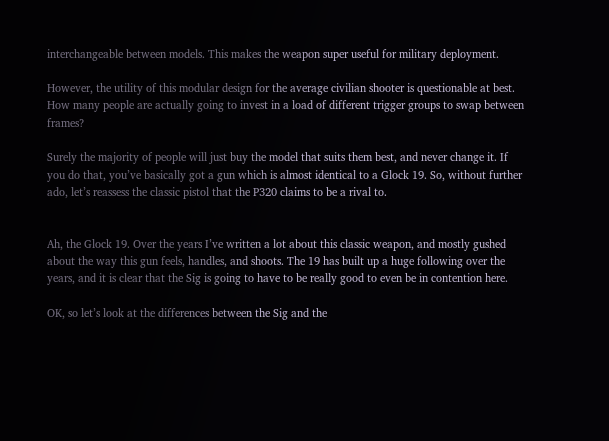interchangeable between models. This makes the weapon super useful for military deployment.

However, the utility of this modular design for the average civilian shooter is questionable at best. How many people are actually going to invest in a load of different trigger groups to swap between frames?

Surely the majority of people will just buy the model that suits them best, and never change it. If you do that, you’ve basically got a gun which is almost identical to a Glock 19. So, without further ado, let’s reassess the classic pistol that the P320 claims to be a rival to.


Ah, the Glock 19. Over the years I’ve written a lot about this classic weapon, and mostly gushed about the way this gun feels, handles, and shoots. The 19 has built up a huge following over the years, and it is clear that the Sig is going to have to be really good to even be in contention here.

OK, so let’s look at the differences between the Sig and the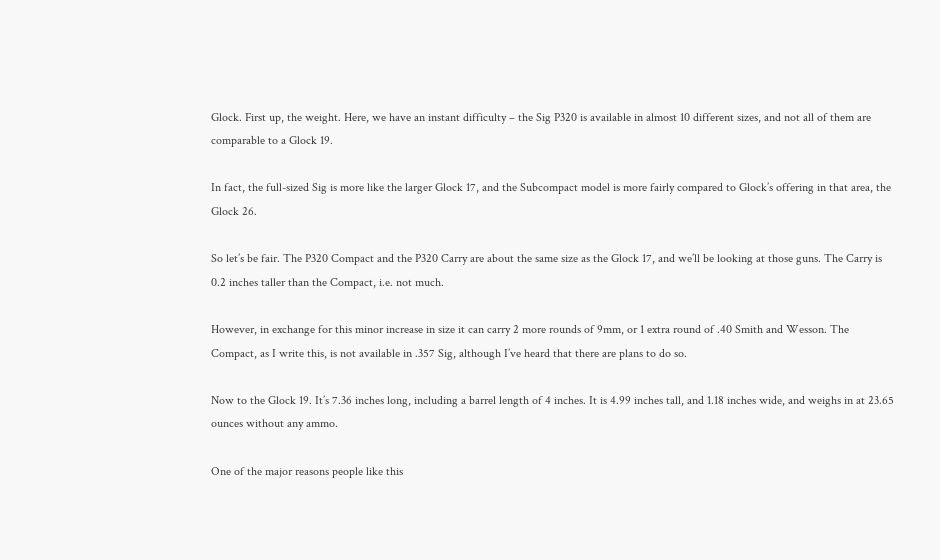Glock. First up, the weight. Here, we have an instant difficulty – the Sig P320 is available in almost 10 different sizes, and not all of them are comparable to a Glock 19.

In fact, the full-sized Sig is more like the larger Glock 17, and the Subcompact model is more fairly compared to Glock’s offering in that area, the Glock 26.

So let’s be fair. The P320 Compact and the P320 Carry are about the same size as the Glock 17, and we’ll be looking at those guns. The Carry is 0.2 inches taller than the Compact, i.e. not much.

However, in exchange for this minor increase in size it can carry 2 more rounds of 9mm, or 1 extra round of .40 Smith and Wesson. The Compact, as I write this, is not available in .357 Sig, although I’ve heard that there are plans to do so.

Now to the Glock 19. It’s 7.36 inches long, including a barrel length of 4 inches. It is 4.99 inches tall, and 1.18 inches wide, and weighs in at 23.65 ounces without any ammo.

One of the major reasons people like this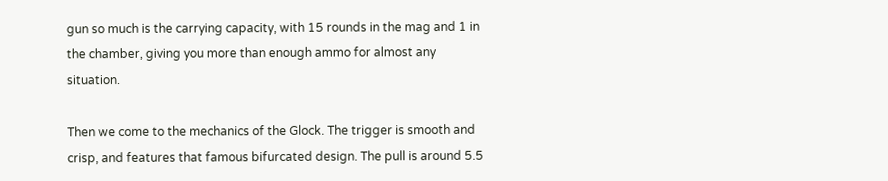gun so much is the carrying capacity, with 15 rounds in the mag and 1 in the chamber, giving you more than enough ammo for almost any situation.

Then we come to the mechanics of the Glock. The trigger is smooth and crisp, and features that famous bifurcated design. The pull is around 5.5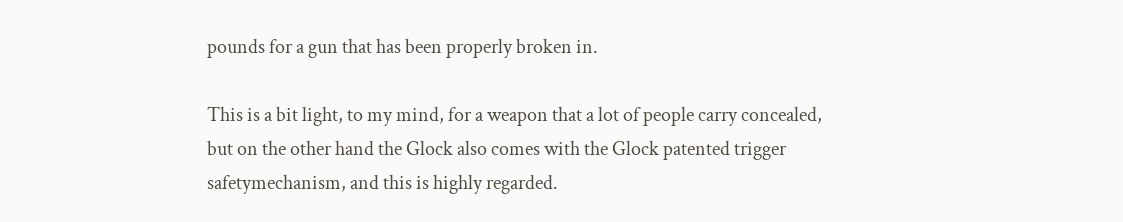pounds for a gun that has been properly broken in.

This is a bit light, to my mind, for a weapon that a lot of people carry concealed, but on the other hand the Glock also comes with the Glock patented trigger safetymechanism, and this is highly regarded.